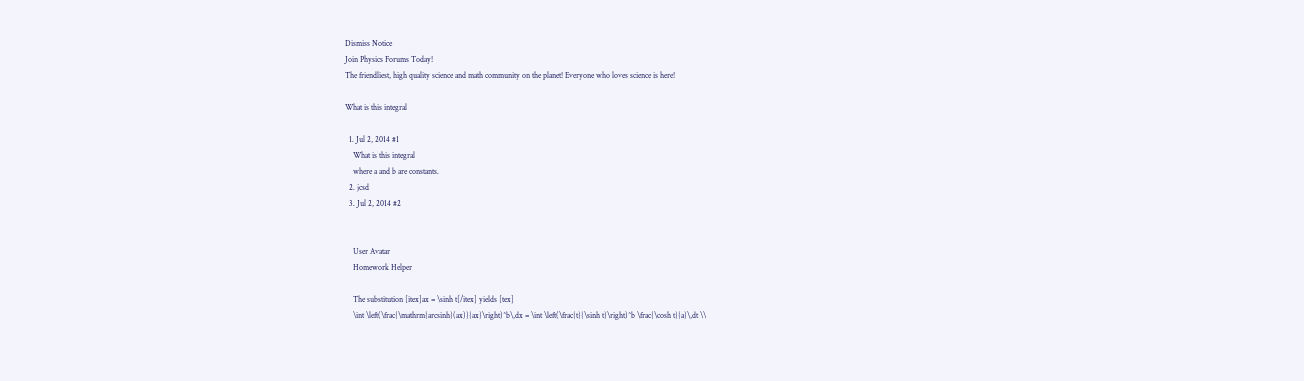Dismiss Notice
Join Physics Forums Today!
The friendliest, high quality science and math community on the planet! Everyone who loves science is here!

What is this integral

  1. Jul 2, 2014 #1
    What is this integral
    where a and b are constants.
  2. jcsd
  3. Jul 2, 2014 #2


    User Avatar
    Homework Helper

    The substitution [itex]ax = \sinh t[/itex] yields [tex]
    \int \left(\frac{\mathrm{arcsinh}(ax)}{ax}\right)^b\,dx = \int \left(\frac{t}{\sinh t}\right)^b \frac{\cosh t}{a}\,dt \\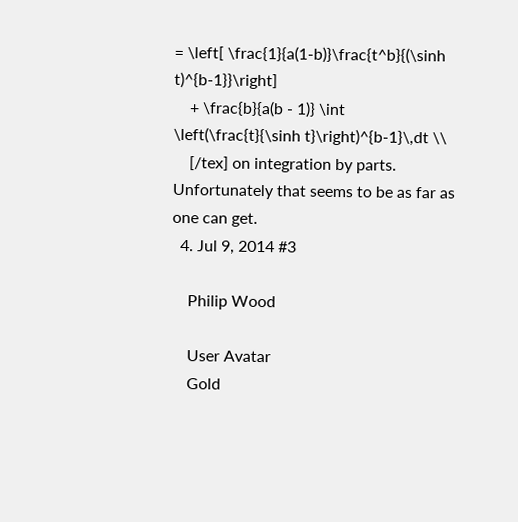= \left[ \frac{1}{a(1-b)}\frac{t^b}{(\sinh t)^{b-1}}\right]
    + \frac{b}{a(b - 1)} \int \left(\frac{t}{\sinh t}\right)^{b-1}\,dt \\
    [/tex] on integration by parts. Unfortunately that seems to be as far as one can get.
  4. Jul 9, 2014 #3

    Philip Wood

    User Avatar
    Gold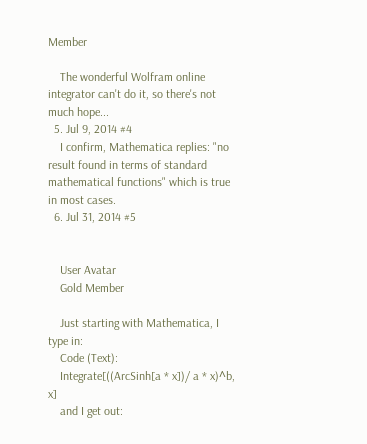Member

    The wonderful Wolfram online integrator can't do it, so there's not much hope...
  5. Jul 9, 2014 #4
    I confirm, Mathematica replies: "no result found in terms of standard mathematical functions" which is true in most cases.
  6. Jul 31, 2014 #5


    User Avatar
    Gold Member

    Just starting with Mathematica, I type in:
    Code (Text):
    Integrate[((ArcSinh[a * x])/ a * x)^b, x]
    and I get out: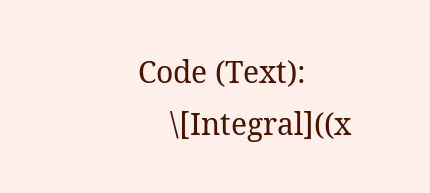Code (Text):
    \[Integral]((x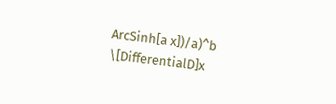ArcSinh[a x])/a)^b \[DifferentialD]x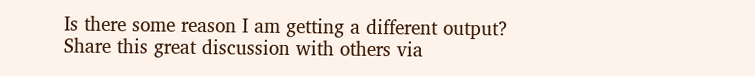Is there some reason I am getting a different output?
Share this great discussion with others via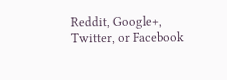Reddit, Google+, Twitter, or Facebook